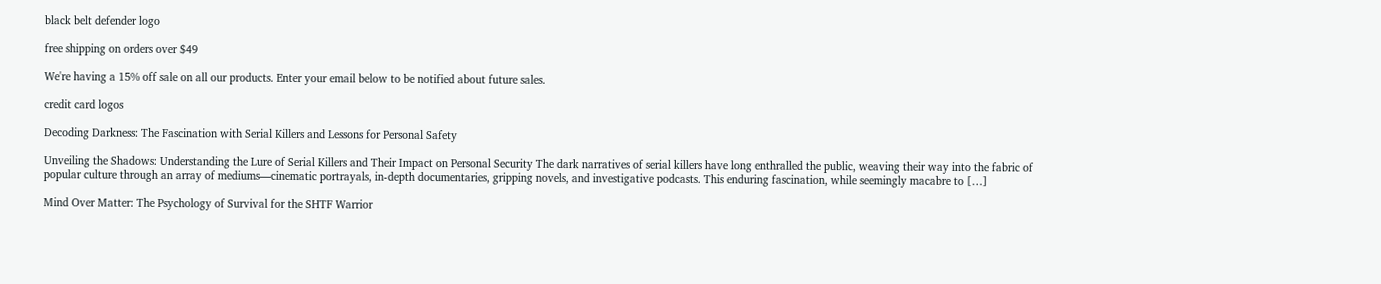black belt defender logo

free shipping on orders over $49

We're having a 15% off sale on all our products. Enter your email below to be notified about future sales.

credit card logos

Decoding Darkness: The Fascination with Serial Killers and Lessons for Personal Safety

Unveiling the Shadows: Understanding the Lure of Serial Killers and Their Impact on Personal Security The dark narratives of serial killers have long enthralled the public, weaving their way into the fabric of popular culture through an array of mediums—cinematic portrayals, in-depth documentaries, gripping novels, and investigative podcasts. This enduring fascination, while seemingly macabre to […]

Mind Over Matter: The Psychology of Survival for the SHTF Warrior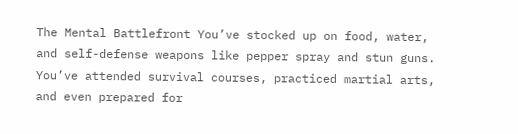The Mental Battlefront You’ve stocked up on food, water, and self-defense weapons like pepper spray and stun guns. You’ve attended survival courses, practiced martial arts, and even prepared for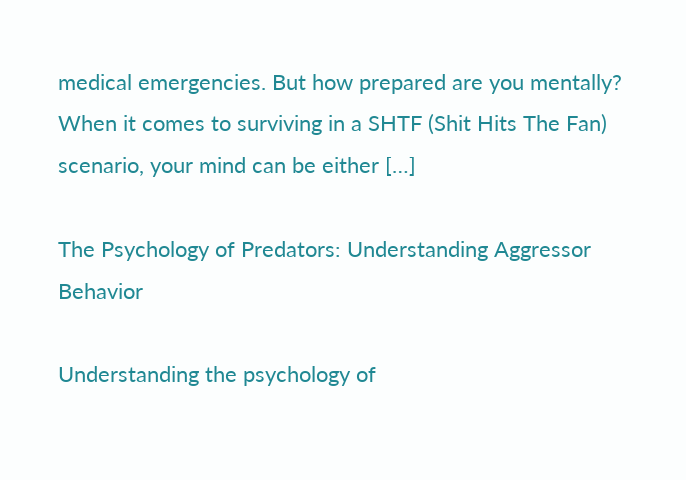medical emergencies. But how prepared are you mentally? When it comes to surviving in a SHTF (Shit Hits The Fan) scenario, your mind can be either […]

The Psychology of Predators: Understanding Aggressor Behavior

Understanding the psychology of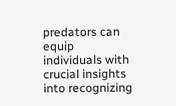predators can equip individuals with crucial insights into recognizing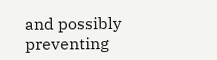and possibly preventing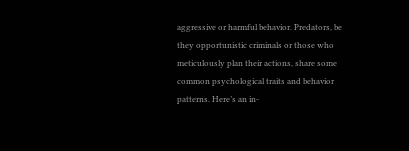aggressive or harmful behavior. Predators, be they opportunistic criminals or those who meticulously plan their actions, share some common psychological traits and behavior patterns. Here’s an in-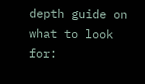depth guide on what to look for: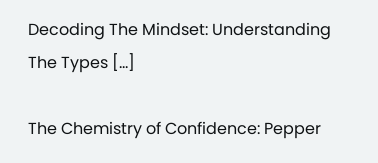Decoding The Mindset: Understanding The Types […]

The Chemistry of Confidence: Pepper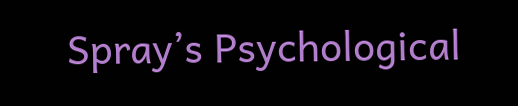Spray’s Psychological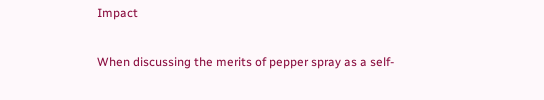Impact

When discussing the merits of pepper spray as a self-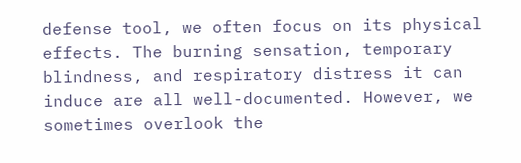defense tool, we often focus on its physical effects. The burning sensation, temporary blindness, and respiratory distress it can induce are all well-documented. However, we sometimes overlook the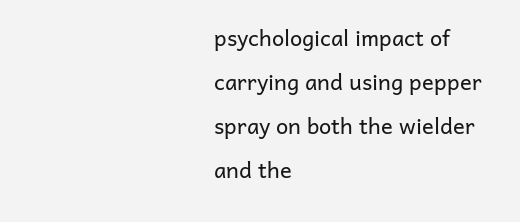psychological impact of carrying and using pepper spray on both the wielder and the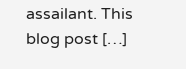assailant. This blog post […]